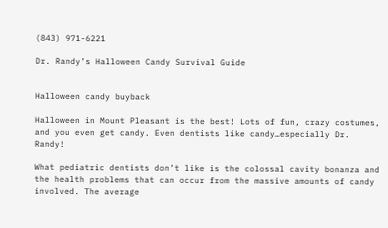(843) 971-6221

Dr. Randy’s Halloween Candy Survival Guide


Halloween candy buyback

Halloween in Mount Pleasant is the best! Lots of fun, crazy costumes, and you even get candy. Even dentists like candy…especially Dr. Randy!

What pediatric dentists don’t like is the colossal cavity bonanza and the health problems that can occur from the massive amounts of candy involved. The average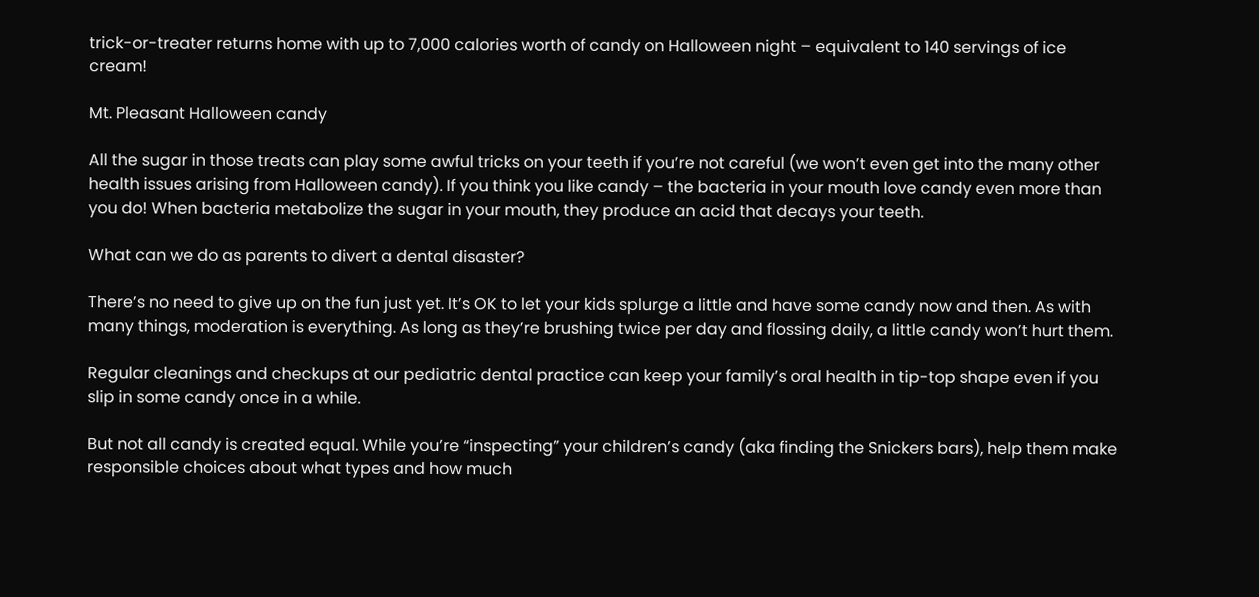trick-or-treater returns home with up to 7,000 calories worth of candy on Halloween night – equivalent to 140 servings of ice cream!

Mt. Pleasant Halloween candy

All the sugar in those treats can play some awful tricks on your teeth if you’re not careful (we won’t even get into the many other health issues arising from Halloween candy). If you think you like candy – the bacteria in your mouth love candy even more than you do! When bacteria metabolize the sugar in your mouth, they produce an acid that decays your teeth.

What can we do as parents to divert a dental disaster?

There’s no need to give up on the fun just yet. It’s OK to let your kids splurge a little and have some candy now and then. As with many things, moderation is everything. As long as they’re brushing twice per day and flossing daily, a little candy won’t hurt them.

Regular cleanings and checkups at our pediatric dental practice can keep your family’s oral health in tip-top shape even if you slip in some candy once in a while.

But not all candy is created equal. While you’re “inspecting” your children’s candy (aka finding the Snickers bars), help them make responsible choices about what types and how much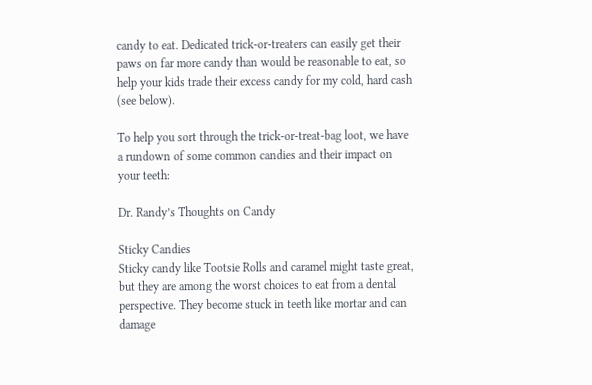candy to eat. Dedicated trick-or-treaters can easily get their paws on far more candy than would be reasonable to eat, so help your kids trade their excess candy for my cold, hard cash (see below).

To help you sort through the trick-or-treat-bag loot, we have a rundown of some common candies and their impact on your teeth:

Dr. Randy’s Thoughts on Candy

Sticky Candies
Sticky candy like Tootsie Rolls and caramel might taste great, but they are among the worst choices to eat from a dental perspective. They become stuck in teeth like mortar and can damage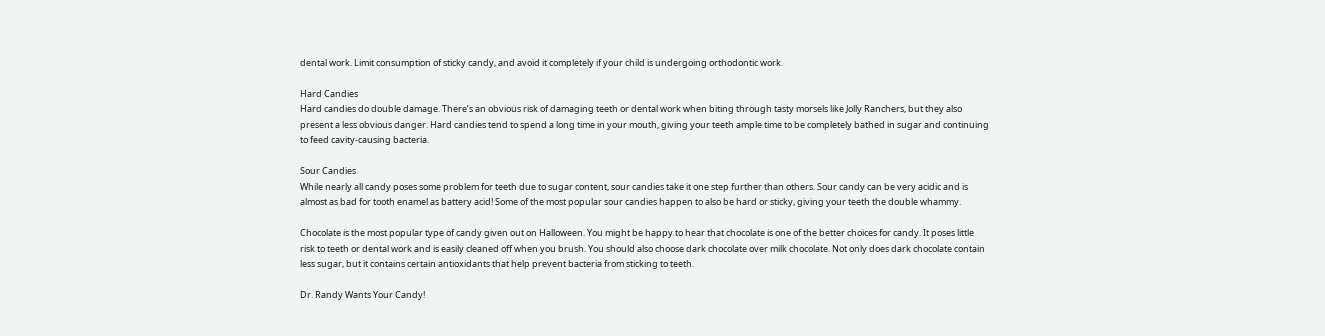dental work. Limit consumption of sticky candy, and avoid it completely if your child is undergoing orthodontic work.

Hard Candies
Hard candies do double damage. There’s an obvious risk of damaging teeth or dental work when biting through tasty morsels like Jolly Ranchers, but they also present a less obvious danger. Hard candies tend to spend a long time in your mouth, giving your teeth ample time to be completely bathed in sugar and continuing to feed cavity-causing bacteria.

Sour Candies
While nearly all candy poses some problem for teeth due to sugar content, sour candies take it one step further than others. Sour candy can be very acidic and is almost as bad for tooth enamel as battery acid! Some of the most popular sour candies happen to also be hard or sticky, giving your teeth the double whammy.

Chocolate is the most popular type of candy given out on Halloween. You might be happy to hear that chocolate is one of the better choices for candy. It poses little risk to teeth or dental work and is easily cleaned off when you brush. You should also choose dark chocolate over milk chocolate. Not only does dark chocolate contain less sugar, but it contains certain antioxidants that help prevent bacteria from sticking to teeth.

Dr. Randy Wants Your Candy!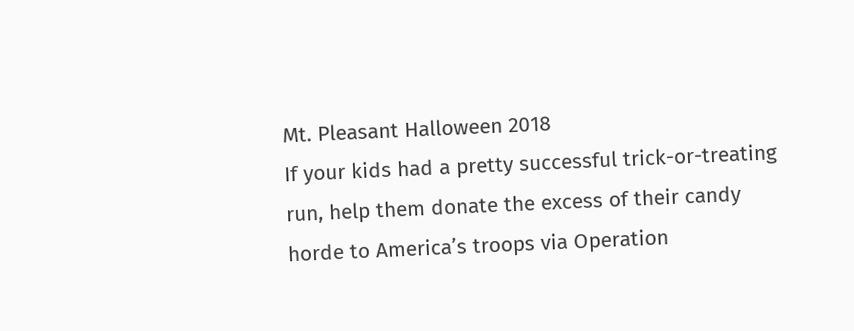Mt. Pleasant Halloween 2018
If your kids had a pretty successful trick-or-treating run, help them donate the excess of their candy horde to America’s troops via Operation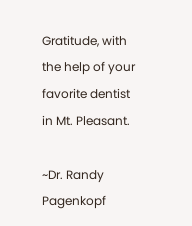Gratitude, with the help of your favorite dentist in Mt. Pleasant.

~Dr. Randy Pagenkopf